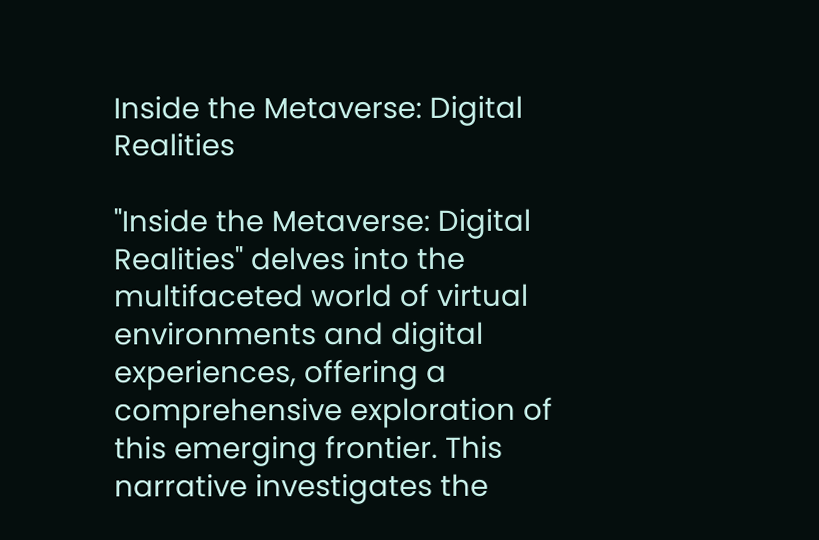Inside the Metaverse: Digital Realities

"Inside the Metaverse: Digital Realities" delves into the multifaceted world of virtual environments and digital experiences, offering a comprehensive exploration of this emerging frontier. This narrative investigates the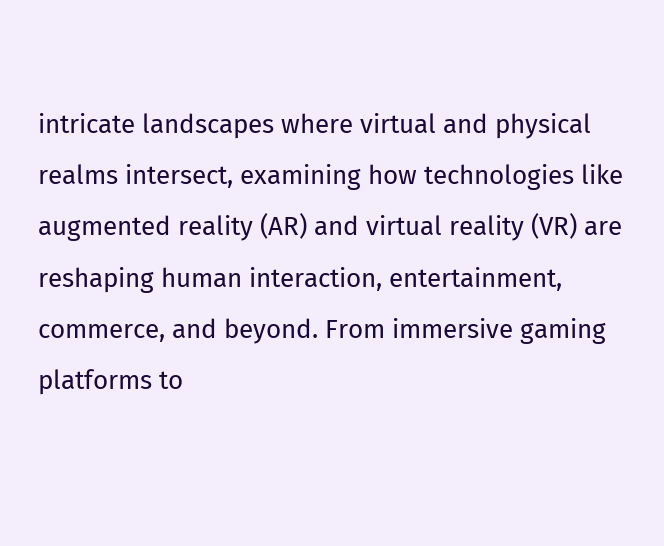intricate landscapes where virtual and physical realms intersect, examining how technologies like augmented reality (AR) and virtual reality (VR) are reshaping human interaction, entertainment, commerce, and beyond. From immersive gaming platforms to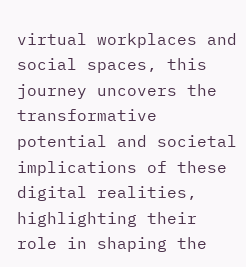virtual workplaces and social spaces, this journey uncovers the transformative potential and societal implications of these digital realities, highlighting their role in shaping the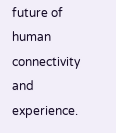future of human connectivity and experience.